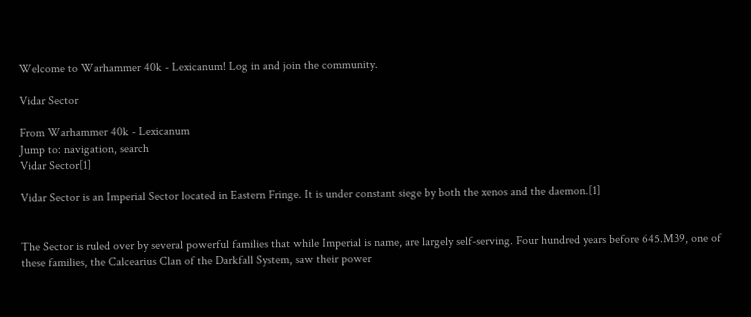Welcome to Warhammer 40k - Lexicanum! Log in and join the community.

Vidar Sector

From Warhammer 40k - Lexicanum
Jump to: navigation, search
Vidar Sector[1]

Vidar Sector is an Imperial Sector located in Eastern Fringe. It is under constant siege by both the xenos and the daemon.[1]


The Sector is ruled over by several powerful families that while Imperial is name, are largely self-serving. Four hundred years before 645.M39, one of these families, the Calcearius Clan of the Darkfall System, saw their power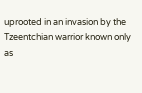uprooted in an invasion by the Tzeentchian warrior known only as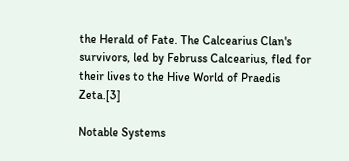the Herald of Fate. The Calcearius Clan's survivors, led by Februss Calcearius, fled for their lives to the Hive World of Praedis Zeta.[3]

Notable Systems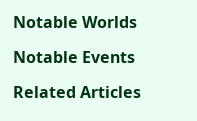Notable Worlds

Notable Events

Related Articles